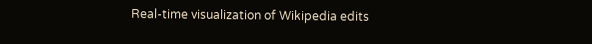Real-time visualization of Wikipedia edits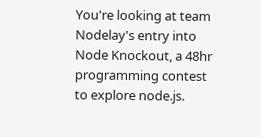You're looking at team Nodelay's entry into Node Knockout, a 48hr programming contest to explore node.js.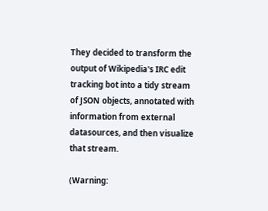They decided to transform the output of Wikipedia's IRC edit tracking bot into a tidy stream of JSON objects, annotated with information from external datasources, and then visualize that stream.

(Warning: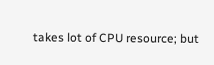takes lot of CPU resource; but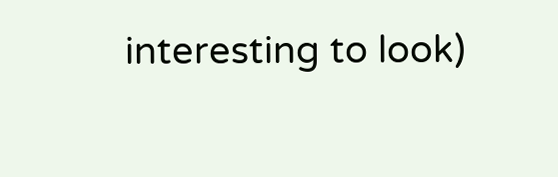interesting to look)